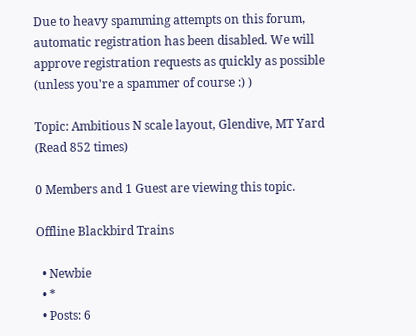Due to heavy spamming attempts on this forum, automatic registration has been disabled. We will approve registration requests as quickly as possible (unless you're a spammer of course :) )

Topic: Ambitious N scale layout, Glendive, MT Yard  (Read 852 times)

0 Members and 1 Guest are viewing this topic.

Offline Blackbird Trains

  • Newbie
  • *
  • Posts: 6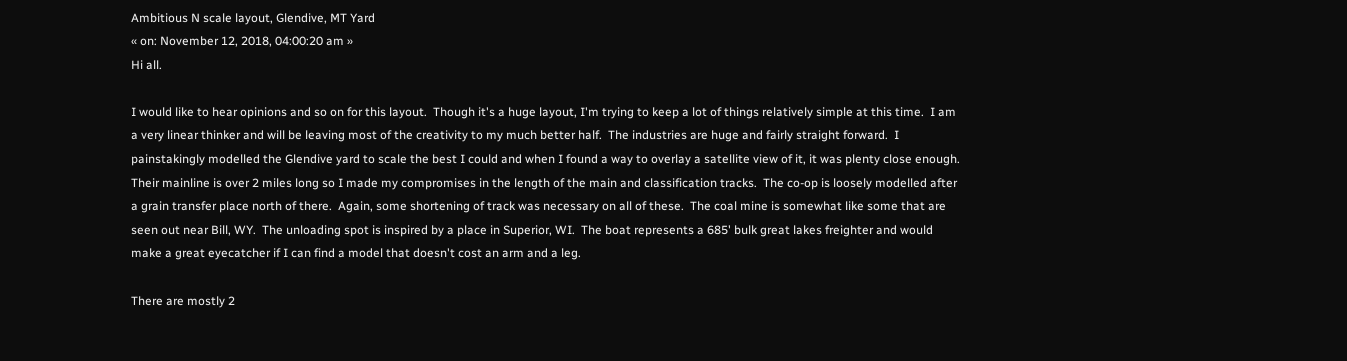Ambitious N scale layout, Glendive, MT Yard
« on: November 12, 2018, 04:00:20 am »
Hi all.

I would like to hear opinions and so on for this layout.  Though it's a huge layout, I'm trying to keep a lot of things relatively simple at this time.  I am a very linear thinker and will be leaving most of the creativity to my much better half.  The industries are huge and fairly straight forward.  I painstakingly modelled the Glendive yard to scale the best I could and when I found a way to overlay a satellite view of it, it was plenty close enough.  Their mainline is over 2 miles long so I made my compromises in the length of the main and classification tracks.  The co-op is loosely modelled after a grain transfer place north of there.  Again, some shortening of track was necessary on all of these.  The coal mine is somewhat like some that are seen out near Bill, WY.  The unloading spot is inspired by a place in Superior, WI.  The boat represents a 685' bulk great lakes freighter and would make a great eyecatcher if I can find a model that doesn't cost an arm and a leg.

There are mostly 2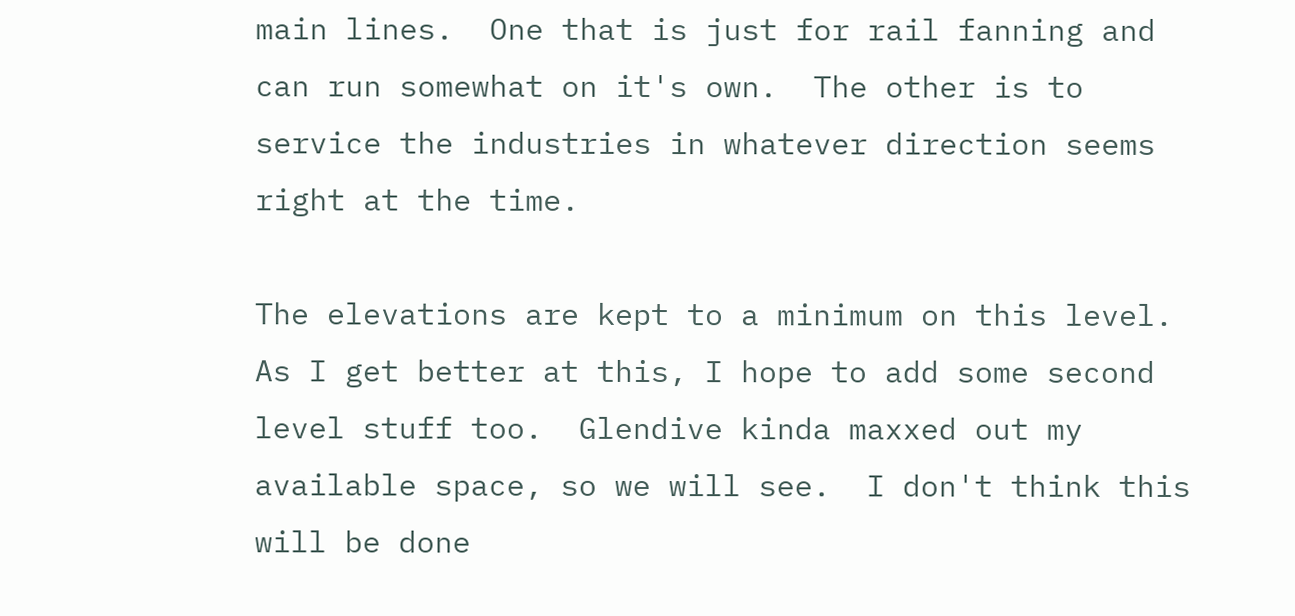main lines.  One that is just for rail fanning and can run somewhat on it's own.  The other is to service the industries in whatever direction seems right at the time.

The elevations are kept to a minimum on this level.  As I get better at this, I hope to add some second level stuff too.  Glendive kinda maxxed out my available space, so we will see.  I don't think this will be done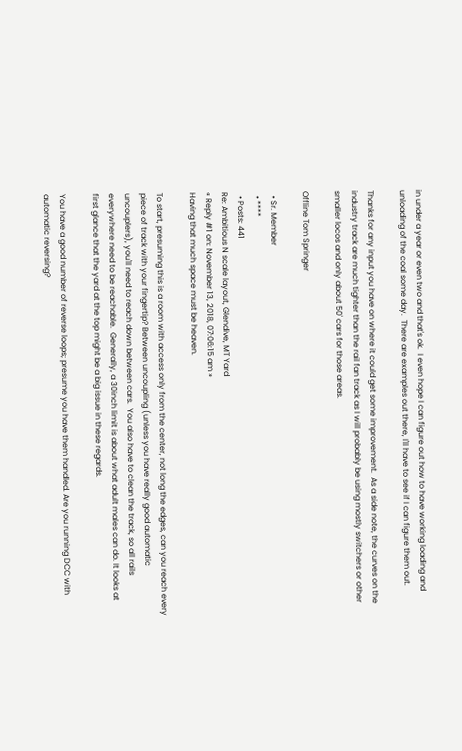in under a year or even two and that's ok.  I even hope I can figure out how to have working loading and unloading of the coal some day.  There are examples out there, I'll have to see if I can figure them out.

Thanks for any input you have on where it could get some improvement.  As a side note, the curves on the industry track are much tighter than the rail fan track as I will probably be using mostly switchers or other smaller locos and only about 50' cars for those areas.

Offline Tom Springer

  • Sr. Member
  • ****
  • Posts: 441
Re: Ambitious N scale layout, Glendive, MT Yard
« Reply #1 on: November 13, 2018, 07:06:15 am »
Having that much space must be heaven.

To start, presuming this is a room with access only from the center, not long the edges, can you reach every piece of track with your fingertip? Between uncoupling (unless you have really good automatic uncouplers), you'll need to reach down between cars.  You also have to clean the track, so all rails everywhere need to be reachable.  Generally, a 30inch limit is about what adult males can do. It looks at first glance that the yard at the top might be a big issue in these regards.

You have a good number of reverse loops; presume you have them handled. Are you running DCC with automatic reversing?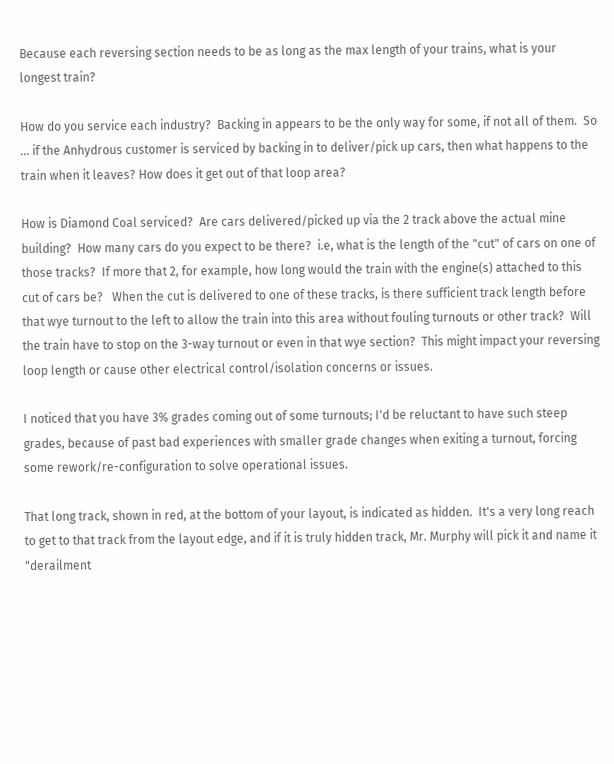Because each reversing section needs to be as long as the max length of your trains, what is your longest train?

How do you service each industry?  Backing in appears to be the only way for some, if not all of them.  So ... if the Anhydrous customer is serviced by backing in to deliver/pick up cars, then what happens to the train when it leaves? How does it get out of that loop area?

How is Diamond Coal serviced?  Are cars delivered/picked up via the 2 track above the actual mine building?  How many cars do you expect to be there?  i.e, what is the length of the "cut" of cars on one of those tracks?  If more that 2, for example, how long would the train with the engine(s) attached to this cut of cars be?   When the cut is delivered to one of these tracks, is there sufficient track length before that wye turnout to the left to allow the train into this area without fouling turnouts or other track?  Will the train have to stop on the 3-way turnout or even in that wye section?  This might impact your reversing loop length or cause other electrical control/isolation concerns or issues.

I noticed that you have 3% grades coming out of some turnouts; I'd be reluctant to have such steep grades, because of past bad experiences with smaller grade changes when exiting a turnout, forcing some rework/re-configuration to solve operational issues.

That long track, shown in red, at the bottom of your layout, is indicated as hidden.  It's a very long reach to get to that track from the layout edge, and if it is truly hidden track, Mr. Murphy will pick it and name it "derailment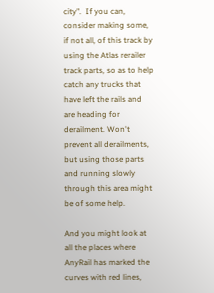city".  If you can, consider making some, if not all, of this track by using the Atlas rerailer track parts, so as to help catch any trucks that have left the rails and are heading for derailment. Won't prevent all derailments, but using those parts and running slowly through this area might be of some help.

And you might look at all the places where AnyRail has marked the curves with red lines,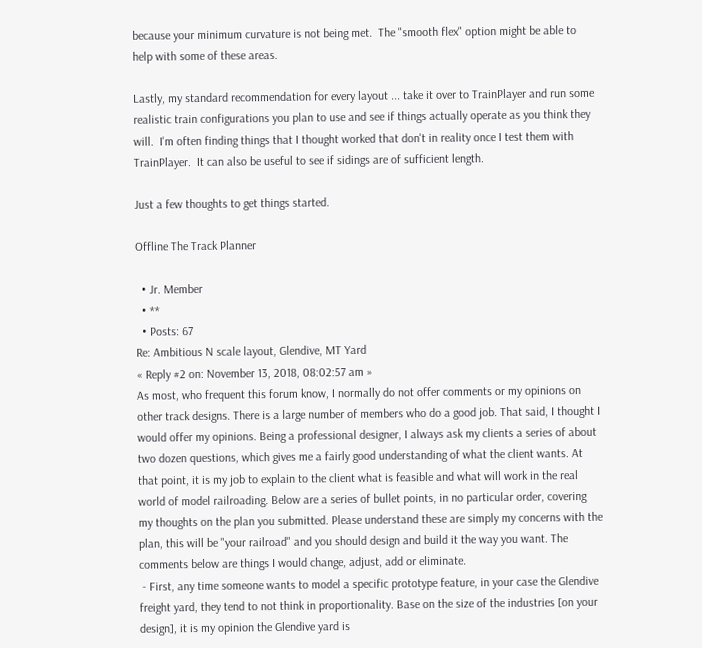because your minimum curvature is not being met.  The "smooth flex" option might be able to help with some of these areas.

Lastly, my standard recommendation for every layout ... take it over to TrainPlayer and run some realistic train configurations you plan to use and see if things actually operate as you think they will.  I'm often finding things that I thought worked that don't in reality once I test them with TrainPlayer.  It can also be useful to see if sidings are of sufficient length.

Just a few thoughts to get things started.

Offline The Track Planner

  • Jr. Member
  • **
  • Posts: 67
Re: Ambitious N scale layout, Glendive, MT Yard
« Reply #2 on: November 13, 2018, 08:02:57 am »
As most, who frequent this forum know, I normally do not offer comments or my opinions on other track designs. There is a large number of members who do a good job. That said, I thought I would offer my opinions. Being a professional designer, I always ask my clients a series of about two dozen questions, which gives me a fairly good understanding of what the client wants. At that point, it is my job to explain to the client what is feasible and what will work in the real world of model railroading. Below are a series of bullet points, in no particular order, covering my thoughts on the plan you submitted. Please understand these are simply my concerns with the plan, this will be "your railroad" and you should design and build it the way you want. The comments below are things I would change, adjust, add or eliminate.
 - First, any time someone wants to model a specific prototype feature, in your case the Glendive freight yard, they tend to not think in proportionality. Base on the size of the industries [on your design], it is my opinion the Glendive yard is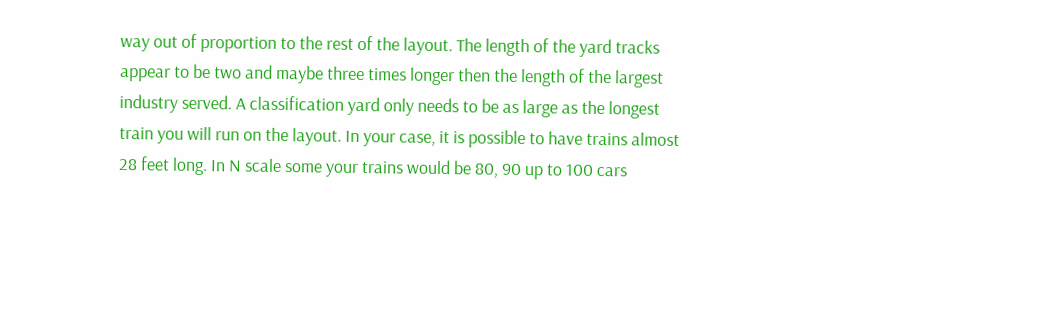way out of proportion to the rest of the layout. The length of the yard tracks appear to be two and maybe three times longer then the length of the largest industry served. A classification yard only needs to be as large as the longest train you will run on the layout. In your case, it is possible to have trains almost 28 feet long. In N scale some your trains would be 80, 90 up to 100 cars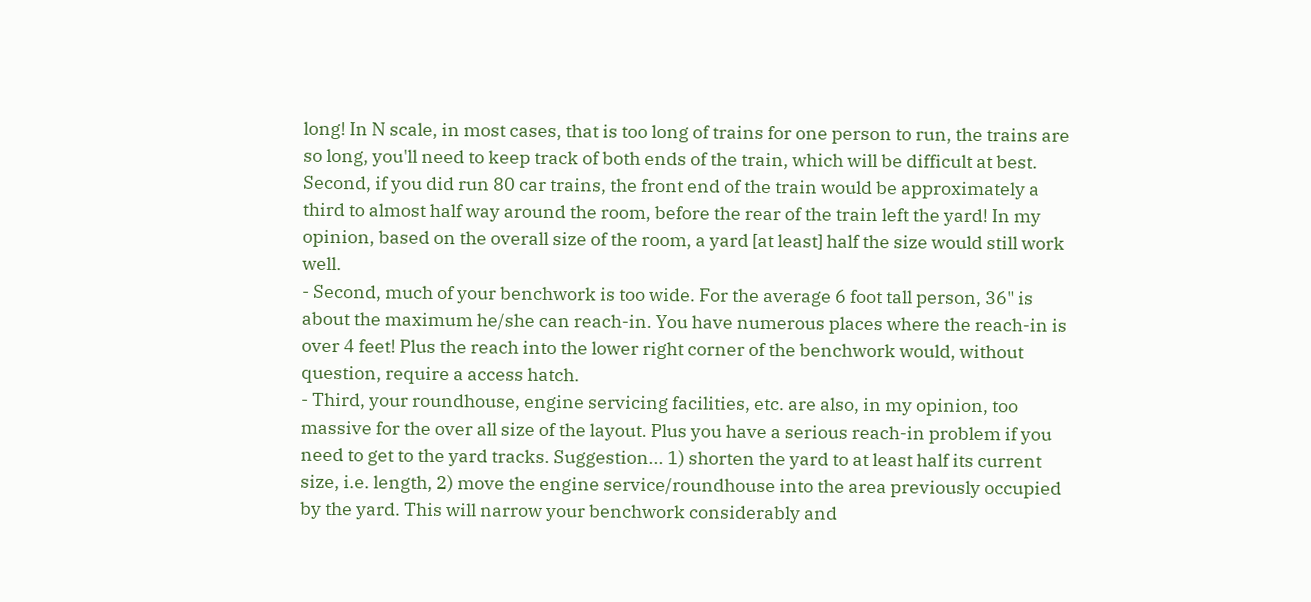long! In N scale, in most cases, that is too long of trains for one person to run, the trains are so long, you'll need to keep track of both ends of the train, which will be difficult at best. Second, if you did run 80 car trains, the front end of the train would be approximately a third to almost half way around the room, before the rear of the train left the yard! In my opinion, based on the overall size of the room, a yard [at least] half the size would still work well.
- Second, much of your benchwork is too wide. For the average 6 foot tall person, 36" is about the maximum he/she can reach-in. You have numerous places where the reach-in is over 4 feet! Plus the reach into the lower right corner of the benchwork would, without question, require a access hatch.
- Third, your roundhouse, engine servicing facilities, etc. are also, in my opinion, too massive for the over all size of the layout. Plus you have a serious reach-in problem if you need to get to the yard tracks. Suggestion... 1) shorten the yard to at least half its current size, i.e. length, 2) move the engine service/roundhouse into the area previously occupied by the yard. This will narrow your benchwork considerably and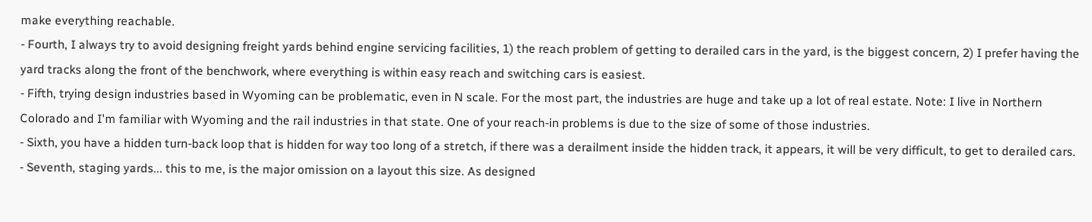make everything reachable.
- Fourth, I always try to avoid designing freight yards behind engine servicing facilities, 1) the reach problem of getting to derailed cars in the yard, is the biggest concern, 2) I prefer having the yard tracks along the front of the benchwork, where everything is within easy reach and switching cars is easiest.
- Fifth, trying design industries based in Wyoming can be problematic, even in N scale. For the most part, the industries are huge and take up a lot of real estate. Note: I live in Northern Colorado and I'm familiar with Wyoming and the rail industries in that state. One of your reach-in problems is due to the size of some of those industries.
- Sixth, you have a hidden turn-back loop that is hidden for way too long of a stretch, if there was a derailment inside the hidden track, it appears, it will be very difficult, to get to derailed cars.
- Seventh, staging yards... this to me, is the major omission on a layout this size. As designed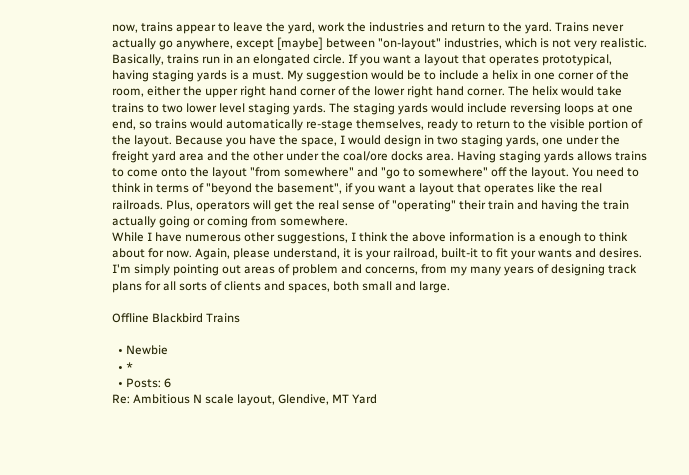now, trains appear to leave the yard, work the industries and return to the yard. Trains never actually go anywhere, except [maybe] between "on-layout" industries, which is not very realistic. Basically, trains run in an elongated circle. If you want a layout that operates prototypical, having staging yards is a must. My suggestion would be to include a helix in one corner of the room, either the upper right hand corner of the lower right hand corner. The helix would take trains to two lower level staging yards. The staging yards would include reversing loops at one end, so trains would automatically re-stage themselves, ready to return to the visible portion of the layout. Because you have the space, I would design in two staging yards, one under the freight yard area and the other under the coal/ore docks area. Having staging yards allows trains to come onto the layout "from somewhere" and "go to somewhere" off the layout. You need to think in terms of "beyond the basement", if you want a layout that operates like the real railroads. Plus, operators will get the real sense of "operating" their train and having the train actually going or coming from somewhere.
While I have numerous other suggestions, I think the above information is a enough to think about for now. Again, please understand, it is your railroad, built-it to fit your wants and desires. I'm simply pointing out areas of problem and concerns, from my many years of designing track plans for all sorts of clients and spaces, both small and large.

Offline Blackbird Trains

  • Newbie
  • *
  • Posts: 6
Re: Ambitious N scale layout, Glendive, MT Yard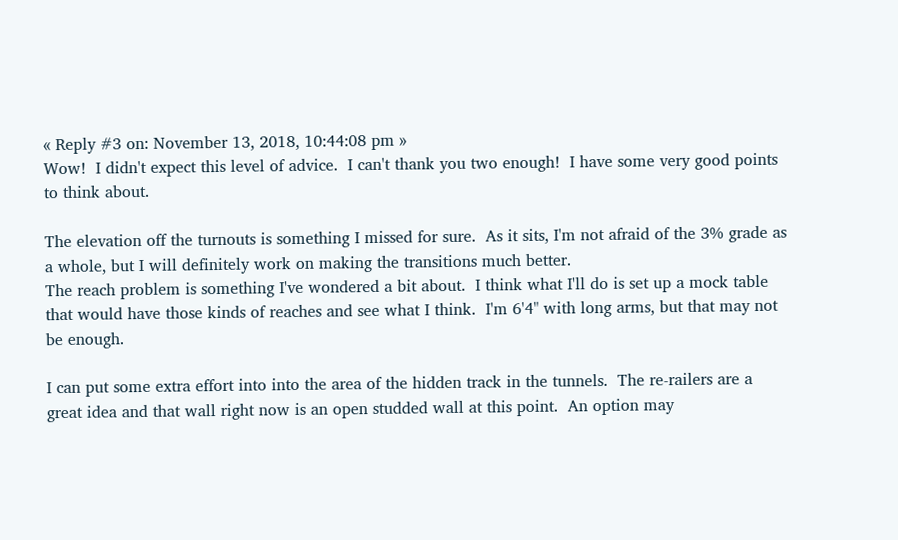« Reply #3 on: November 13, 2018, 10:44:08 pm »
Wow!  I didn't expect this level of advice.  I can't thank you two enough!  I have some very good points to think about.

The elevation off the turnouts is something I missed for sure.  As it sits, I'm not afraid of the 3% grade as a whole, but I will definitely work on making the transitions much better.
The reach problem is something I've wondered a bit about.  I think what I'll do is set up a mock table that would have those kinds of reaches and see what I think.  I'm 6'4" with long arms, but that may not be enough.

I can put some extra effort into into the area of the hidden track in the tunnels.  The re-railers are a great idea and that wall right now is an open studded wall at this point.  An option may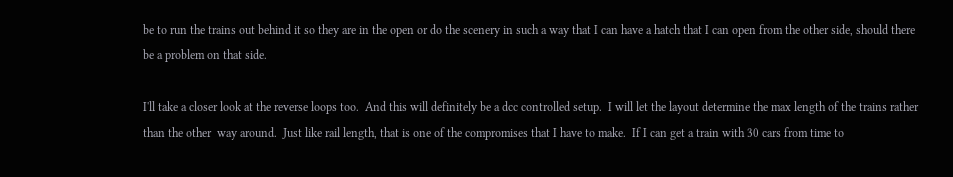be to run the trains out behind it so they are in the open or do the scenery in such a way that I can have a hatch that I can open from the other side, should there be a problem on that side.

I'll take a closer look at the reverse loops too.  And this will definitely be a dcc controlled setup.  I will let the layout determine the max length of the trains rather than the other  way around.  Just like rail length, that is one of the compromises that I have to make.  If I can get a train with 30 cars from time to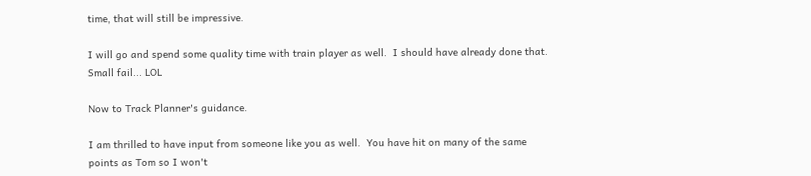time, that will still be impressive.

I will go and spend some quality time with train player as well.  I should have already done that.  Small fail... LOL

Now to Track Planner's guidance.

I am thrilled to have input from someone like you as well.  You have hit on many of the same points as Tom so I won't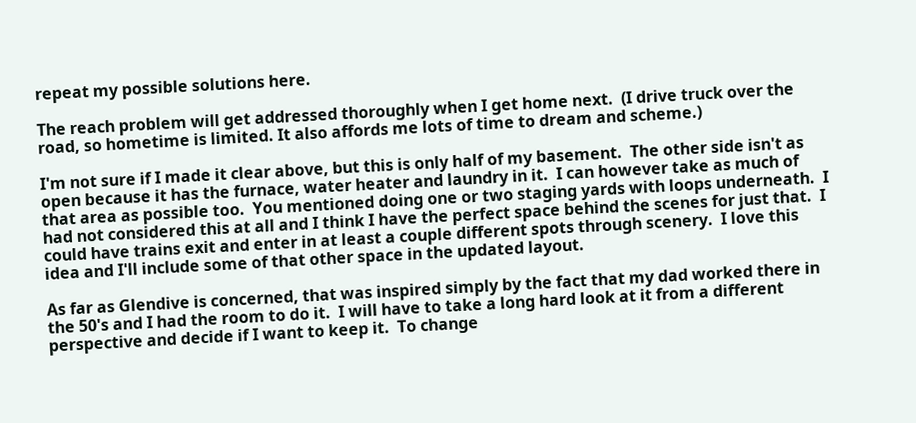repeat my possible solutions here.

The reach problem will get addressed thoroughly when I get home next.  (I drive truck over the road, so hometime is limited. It also affords me lots of time to dream and scheme.)

I'm not sure if I made it clear above, but this is only half of my basement.  The other side isn't as open because it has the furnace, water heater and laundry in it.  I can however take as much of that area as possible too.  You mentioned doing one or two staging yards with loops underneath.  I had not considered this at all and I think I have the perfect space behind the scenes for just that.  I could have trains exit and enter in at least a couple different spots through scenery.  I love this idea and I'll include some of that other space in the updated layout.

As far as Glendive is concerned, that was inspired simply by the fact that my dad worked there in the 50's and I had the room to do it.  I will have to take a long hard look at it from a different perspective and decide if I want to keep it.  To change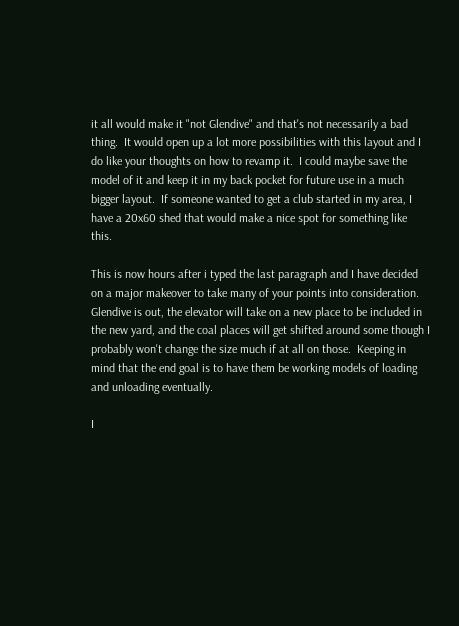it all would make it "not Glendive" and that's not necessarily a bad thing.  It would open up a lot more possibilities with this layout and I do like your thoughts on how to revamp it.  I could maybe save the model of it and keep it in my back pocket for future use in a much bigger layout.  If someone wanted to get a club started in my area, I have a 20x60 shed that would make a nice spot for something like this.

This is now hours after i typed the last paragraph and I have decided on a major makeover to take many of your points into consideration.  Glendive is out, the elevator will take on a new place to be included in the new yard, and the coal places will get shifted around some though I probably won't change the size much if at all on those.  Keeping in mind that the end goal is to have them be working models of loading and unloading eventually.

I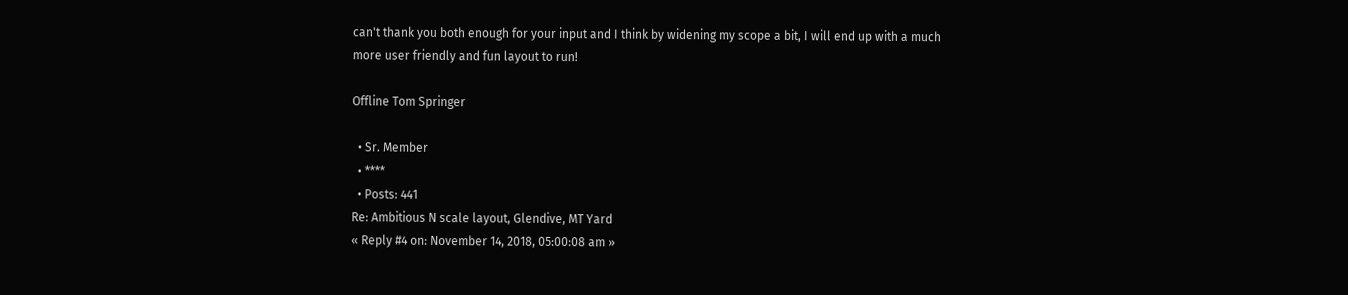can't thank you both enough for your input and I think by widening my scope a bit, I will end up with a much more user friendly and fun layout to run!

Offline Tom Springer

  • Sr. Member
  • ****
  • Posts: 441
Re: Ambitious N scale layout, Glendive, MT Yard
« Reply #4 on: November 14, 2018, 05:00:08 am »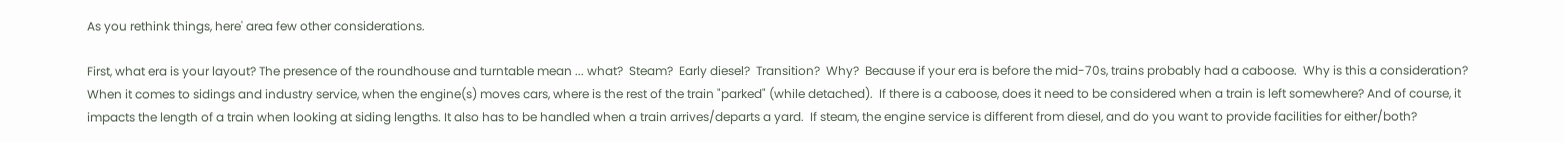As you rethink things, here' area few other considerations.

First, what era is your layout? The presence of the roundhouse and turntable mean ... what?  Steam?  Early diesel?  Transition?  Why?  Because if your era is before the mid-70s, trains probably had a caboose.  Why is this a consideration?  When it comes to sidings and industry service, when the engine(s) moves cars, where is the rest of the train "parked" (while detached).  If there is a caboose, does it need to be considered when a train is left somewhere? And of course, it impacts the length of a train when looking at siding lengths. It also has to be handled when a train arrives/departs a yard.  If steam, the engine service is different from diesel, and do you want to provide facilities for either/both?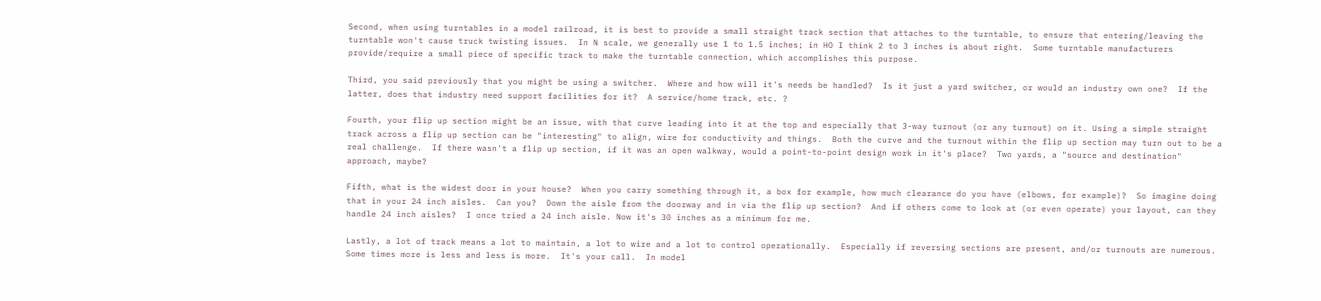Second, when using turntables in a model railroad, it is best to provide a small straight track section that attaches to the turntable, to ensure that entering/leaving the turntable won't cause truck twisting issues.  In N scale, we generally use 1 to 1.5 inches; in HO I think 2 to 3 inches is about right.  Some turntable manufacturers provide/require a small piece of specific track to make the turntable connection, which accomplishes this purpose.

Third, you said previously that you might be using a switcher.  Where and how will it's needs be handled?  Is it just a yard switcher, or would an industry own one?  If the latter, does that industry need support facilities for it?  A service/home track, etc. ?

Fourth, your flip up section might be an issue, with that curve leading into it at the top and especially that 3-way turnout (or any turnout) on it. Using a simple straight track across a flip up section can be "interesting" to align, wire for conductivity and things.  Both the curve and the turnout within the flip up section may turn out to be a real challenge.  If there wasn't a flip up section, if it was an open walkway, would a point-to-point design work in it's place?  Two yards, a "source and destination" approach, maybe?

Fifth, what is the widest door in your house?  When you carry something through it, a box for example, how much clearance do you have (elbows, for example)?  So imagine doing that in your 24 inch aisles.  Can you?  Down the aisle from the doorway and in via the flip up section?  And if others come to look at (or even operate) your layout, can they handle 24 inch aisles?  I once tried a 24 inch aisle. Now it's 30 inches as a minimum for me.

Lastly, a lot of track means a lot to maintain, a lot to wire and a lot to control operationally.  Especially if reversing sections are present, and/or turnouts are numerous.  Some times more is less and less is more.  It's your call.  In model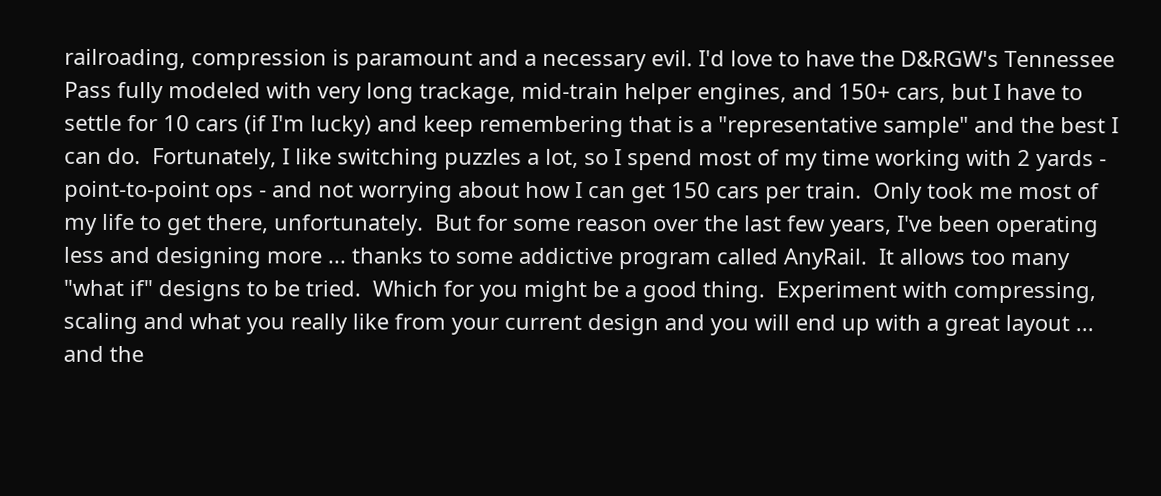railroading, compression is paramount and a necessary evil. I'd love to have the D&RGW's Tennessee Pass fully modeled with very long trackage, mid-train helper engines, and 150+ cars, but I have to settle for 10 cars (if I'm lucky) and keep remembering that is a "representative sample" and the best I can do.  Fortunately, I like switching puzzles a lot, so I spend most of my time working with 2 yards - point-to-point ops - and not worrying about how I can get 150 cars per train.  Only took me most of my life to get there, unfortunately.  But for some reason over the last few years, I've been operating less and designing more ... thanks to some addictive program called AnyRail.  It allows too many "what if" designs to be tried.  Which for you might be a good thing.  Experiment with compressing, scaling and what you really like from your current design and you will end up with a great layout ... and the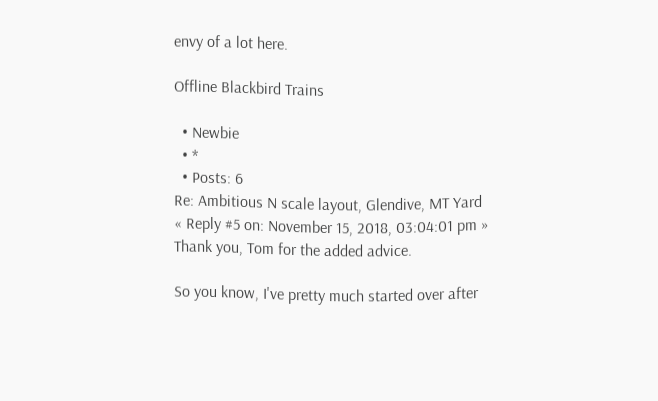envy of a lot here.

Offline Blackbird Trains

  • Newbie
  • *
  • Posts: 6
Re: Ambitious N scale layout, Glendive, MT Yard
« Reply #5 on: November 15, 2018, 03:04:01 pm »
Thank you, Tom for the added advice.

So you know, I've pretty much started over after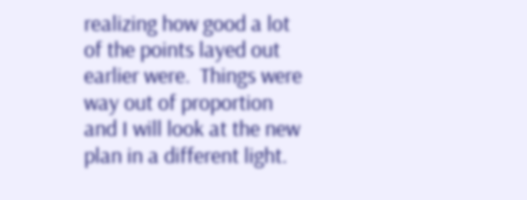realizing how good a lot of the points layed out earlier were.  Things were way out of proportion and I will look at the new plan in a different light.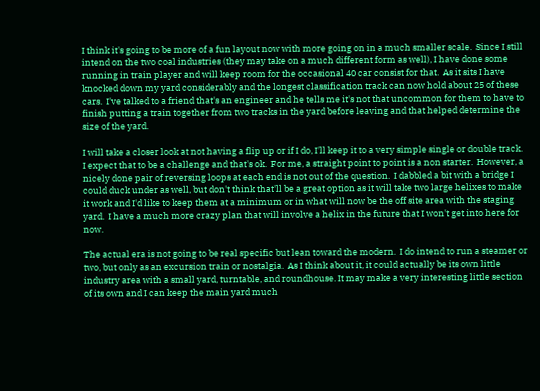I think it's going to be more of a fun layout now with more going on in a much smaller scale.  Since I still intend on the two coal industries (they may take on a much different form as well), I have done some running in train player and will keep room for the occasional 40 car consist for that.  As it sits I have knocked down my yard considerably and the longest classification track can now hold about 25 of these cars.  I've talked to a friend that's an engineer and he tells me it's not that uncommon for them to have to finish putting a train together from two tracks in the yard before leaving and that helped determine the size of the yard.

I will take a closer look at not having a flip up or if I do, I'll keep it to a very simple single or double track.  I expect that to be a challenge and that's ok.  For me, a straight point to point is a non starter.  However, a nicely done pair of reversing loops at each end is not out of the question.  I dabbled a bit with a bridge I could duck under as well, but don't think that'll be a great option as it will take two large helixes to make it work and I'd like to keep them at a minimum or in what will now be the off site area with the staging yard.  I have a much more crazy plan that will involve a helix in the future that I won't get into here for now.

The actual era is not going to be real specific but lean toward the modern.  I do intend to run a steamer or two, but only as an excursion train or nostalgia.  As I think about it, it could actually be its own little industry area with a small yard, turntable, and roundhouse. It may make a very interesting little section of its own and I can keep the main yard much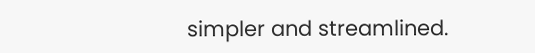simpler and streamlined.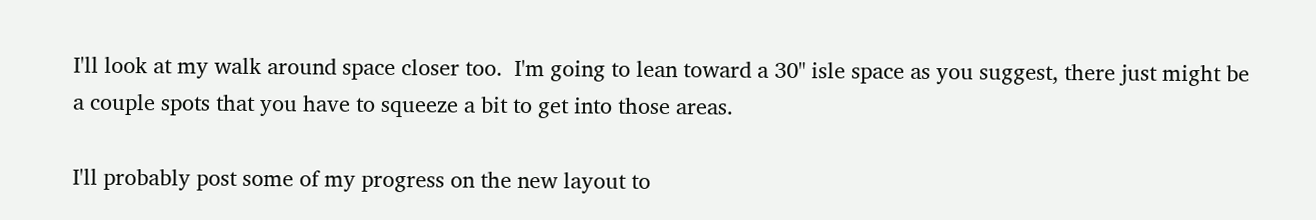I'll look at my walk around space closer too.  I'm going to lean toward a 30" isle space as you suggest, there just might be a couple spots that you have to squeeze a bit to get into those areas.

I'll probably post some of my progress on the new layout to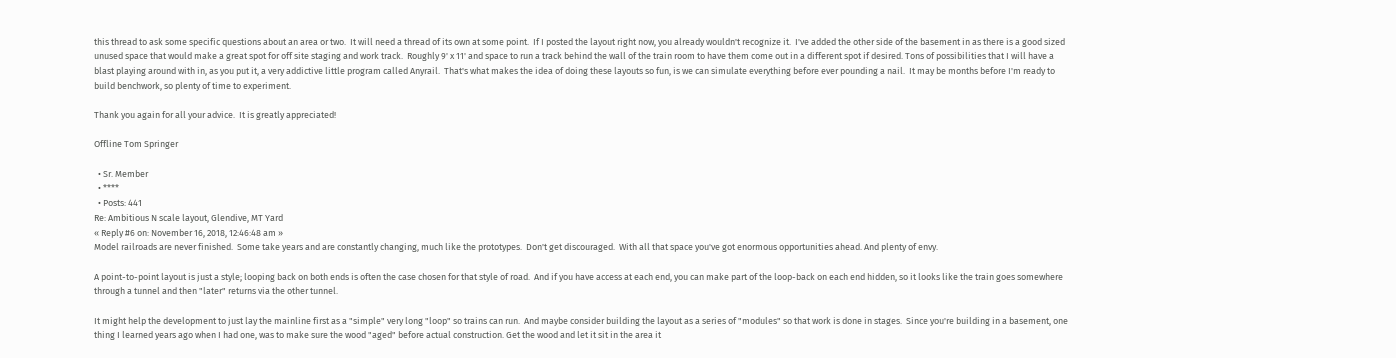this thread to ask some specific questions about an area or two.  It will need a thread of its own at some point.  If I posted the layout right now, you already wouldn't recognize it.  I've added the other side of the basement in as there is a good sized unused space that would make a great spot for off site staging and work track.  Roughly 9' x 11' and space to run a track behind the wall of the train room to have them come out in a different spot if desired. Tons of possibilities that I will have a blast playing around with in, as you put it, a very addictive little program called Anyrail.  That's what makes the idea of doing these layouts so fun, is we can simulate everything before ever pounding a nail.  It may be months before I'm ready to build benchwork, so plenty of time to experiment.

Thank you again for all your advice.  It is greatly appreciated!

Offline Tom Springer

  • Sr. Member
  • ****
  • Posts: 441
Re: Ambitious N scale layout, Glendive, MT Yard
« Reply #6 on: November 16, 2018, 12:46:48 am »
Model railroads are never finished.  Some take years and are constantly changing, much like the prototypes.  Don't get discouraged.  With all that space you've got enormous opportunities ahead. And plenty of envy.

A point-to-point layout is just a style; looping back on both ends is often the case chosen for that style of road.  And if you have access at each end, you can make part of the loop-back on each end hidden, so it looks like the train goes somewhere through a tunnel and then "later" returns via the other tunnel.

It might help the development to just lay the mainline first as a "simple" very long "loop" so trains can run.  And maybe consider building the layout as a series of "modules" so that work is done in stages.  Since you're building in a basement, one thing I learned years ago when I had one, was to make sure the wood "aged" before actual construction. Get the wood and let it sit in the area it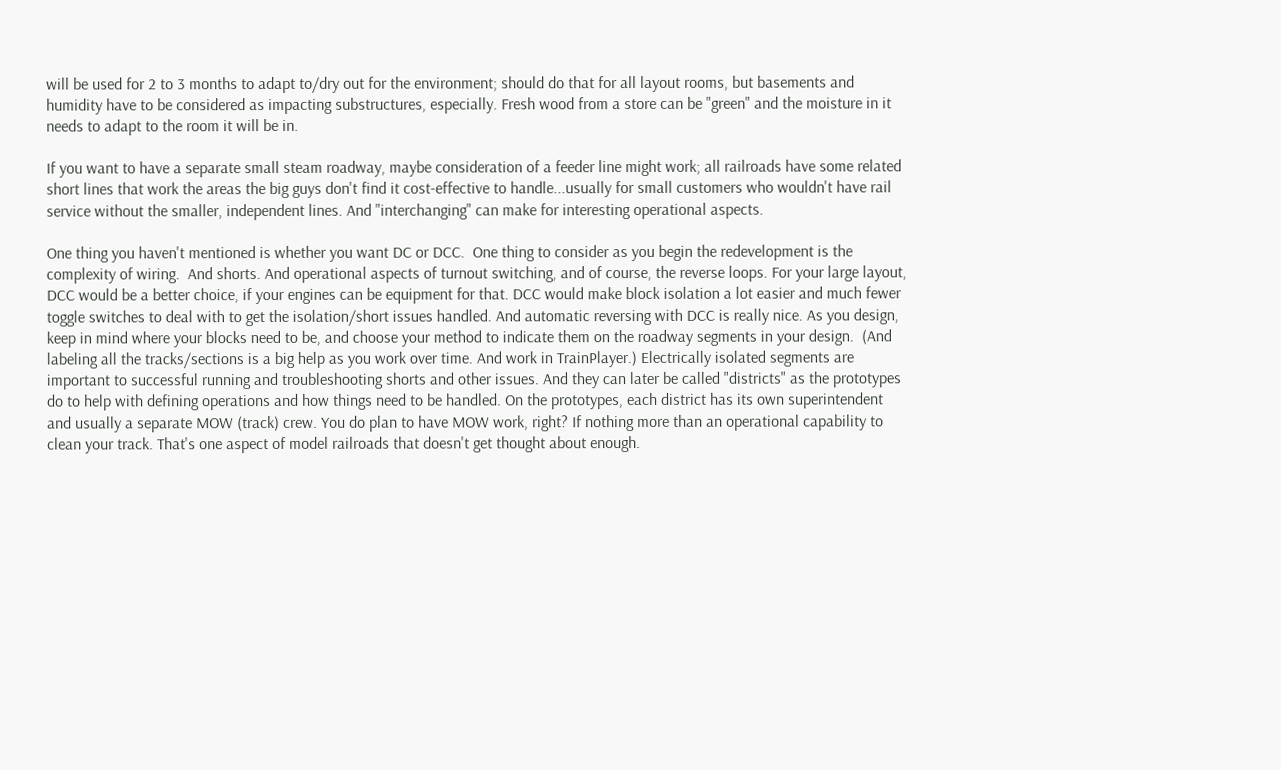will be used for 2 to 3 months to adapt to/dry out for the environment; should do that for all layout rooms, but basements and humidity have to be considered as impacting substructures, especially. Fresh wood from a store can be "green" and the moisture in it needs to adapt to the room it will be in.

If you want to have a separate small steam roadway, maybe consideration of a feeder line might work; all railroads have some related short lines that work the areas the big guys don't find it cost-effective to handle...usually for small customers who wouldn't have rail service without the smaller, independent lines. And "interchanging" can make for interesting operational aspects.

One thing you haven't mentioned is whether you want DC or DCC.  One thing to consider as you begin the redevelopment is the complexity of wiring.  And shorts. And operational aspects of turnout switching, and of course, the reverse loops. For your large layout, DCC would be a better choice, if your engines can be equipment for that. DCC would make block isolation a lot easier and much fewer toggle switches to deal with to get the isolation/short issues handled. And automatic reversing with DCC is really nice. As you design, keep in mind where your blocks need to be, and choose your method to indicate them on the roadway segments in your design.  (And labeling all the tracks/sections is a big help as you work over time. And work in TrainPlayer.) Electrically isolated segments are important to successful running and troubleshooting shorts and other issues. And they can later be called "districts" as the prototypes do to help with defining operations and how things need to be handled. On the prototypes, each district has its own superintendent and usually a separate MOW (track) crew. You do plan to have MOW work, right? If nothing more than an operational capability to clean your track. That's one aspect of model railroads that doesn't get thought about enough.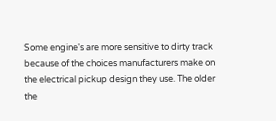Some engine's are more sensitive to dirty track because of the choices manufacturers make on the electrical pickup design they use. The older the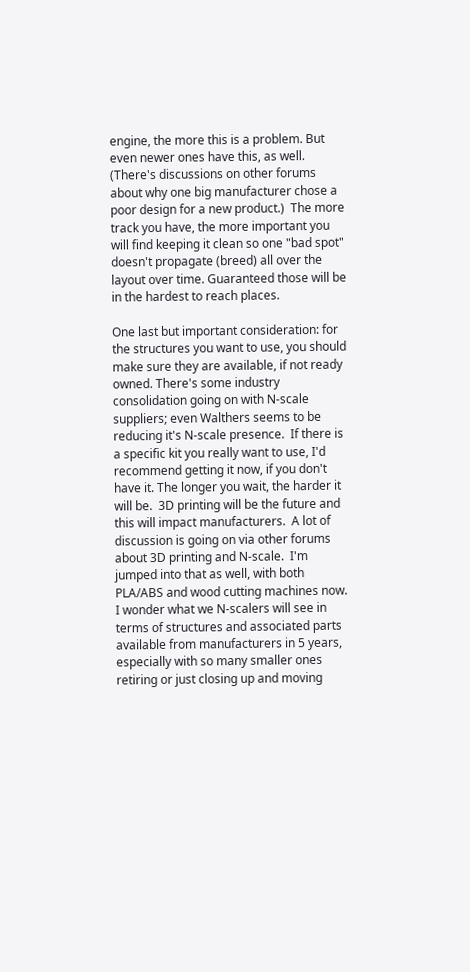engine, the more this is a problem. But even newer ones have this, as well.  (There's discussions on other forums about why one big manufacturer chose a poor design for a new product.)  The more track you have, the more important you will find keeping it clean so one "bad spot" doesn't propagate (breed) all over the layout over time. Guaranteed those will be in the hardest to reach places.

One last but important consideration: for the structures you want to use, you should make sure they are available, if not ready owned. There's some industry consolidation going on with N-scale suppliers; even Walthers seems to be reducing it's N-scale presence.  If there is a specific kit you really want to use, I'd recommend getting it now, if you don't have it. The longer you wait, the harder it will be.  3D printing will be the future and this will impact manufacturers.  A lot of discussion is going on via other forums about 3D printing and N-scale.  I'm jumped into that as well, with both PLA/ABS and wood cutting machines now. I wonder what we N-scalers will see in terms of structures and associated parts available from manufacturers in 5 years, especially with so many smaller ones retiring or just closing up and moving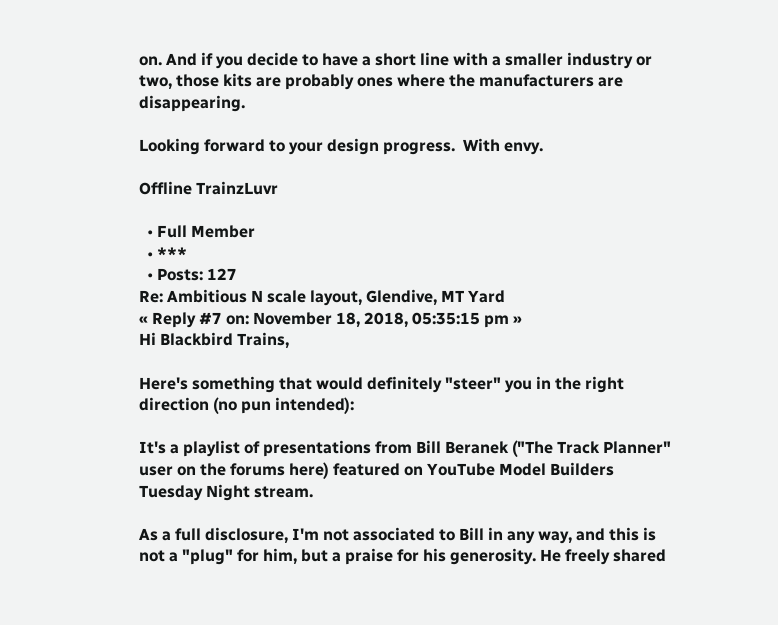on. And if you decide to have a short line with a smaller industry or two, those kits are probably ones where the manufacturers are disappearing.

Looking forward to your design progress.  With envy.

Offline TrainzLuvr

  • Full Member
  • ***
  • Posts: 127
Re: Ambitious N scale layout, Glendive, MT Yard
« Reply #7 on: November 18, 2018, 05:35:15 pm »
Hi Blackbird Trains,

Here's something that would definitely "steer" you in the right direction (no pun intended):

It's a playlist of presentations from Bill Beranek ("The Track Planner" user on the forums here) featured on YouTube Model Builders Tuesday Night stream.

As a full disclosure, I'm not associated to Bill in any way, and this is not a "plug" for him, but a praise for his generosity. He freely shared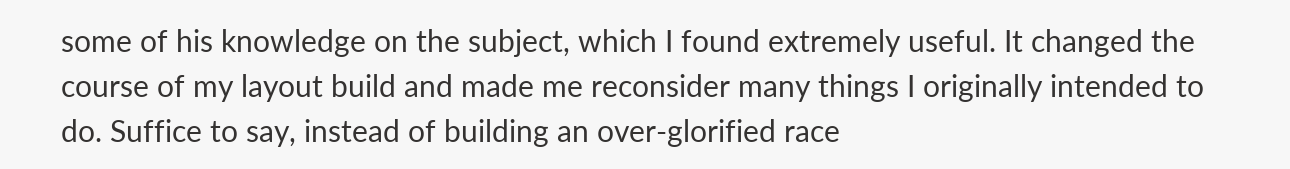some of his knowledge on the subject, which I found extremely useful. It changed the course of my layout build and made me reconsider many things I originally intended to do. Suffice to say, instead of building an over-glorified race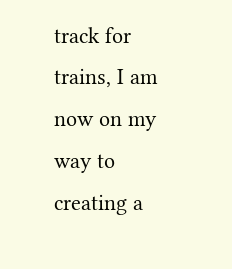track for trains, I am now on my way to creating a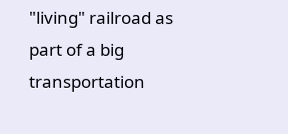"living" railroad as part of a big transportation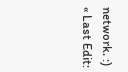network. :)
« Last Edit: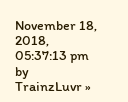November 18, 2018, 05:37:13 pm by TrainzLuvr »